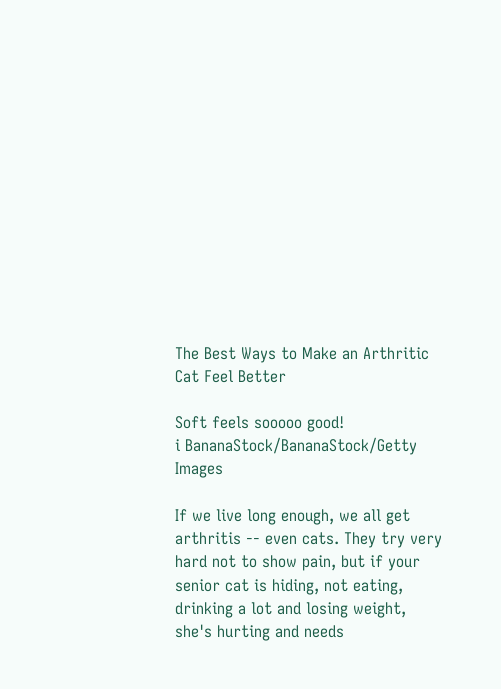The Best Ways to Make an Arthritic Cat Feel Better

Soft feels sooooo good!
i BananaStock/BananaStock/Getty Images

If we live long enough, we all get arthritis -- even cats. They try very hard not to show pain, but if your senior cat is hiding, not eating, drinking a lot and losing weight, she's hurting and needs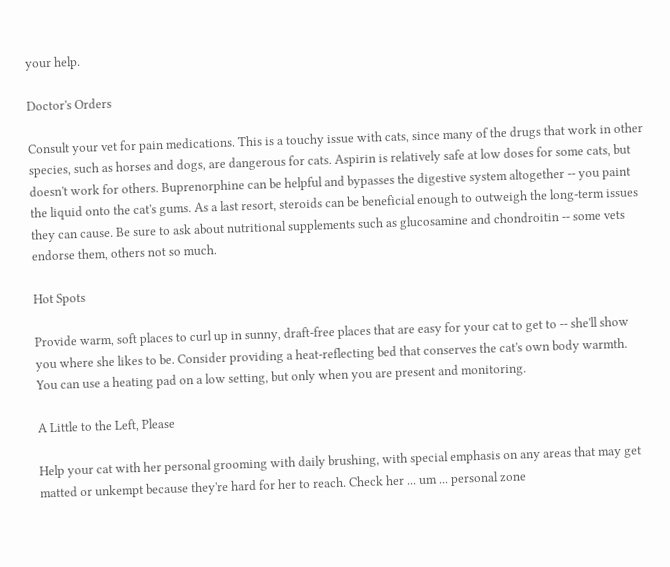your help.

Doctor's Orders

Consult your vet for pain medications. This is a touchy issue with cats, since many of the drugs that work in other species, such as horses and dogs, are dangerous for cats. Aspirin is relatively safe at low doses for some cats, but doesn't work for others. Buprenorphine can be helpful and bypasses the digestive system altogether -- you paint the liquid onto the cat's gums. As a last resort, steroids can be beneficial enough to outweigh the long-term issues they can cause. Be sure to ask about nutritional supplements such as glucosamine and chondroitin -- some vets endorse them, others not so much.

Hot Spots

Provide warm, soft places to curl up in sunny, draft-free places that are easy for your cat to get to -- she'll show you where she likes to be. Consider providing a heat-reflecting bed that conserves the cat's own body warmth. You can use a heating pad on a low setting, but only when you are present and monitoring.

A Little to the Left, Please

Help your cat with her personal grooming with daily brushing, with special emphasis on any areas that may get matted or unkempt because they're hard for her to reach. Check her ... um ... personal zone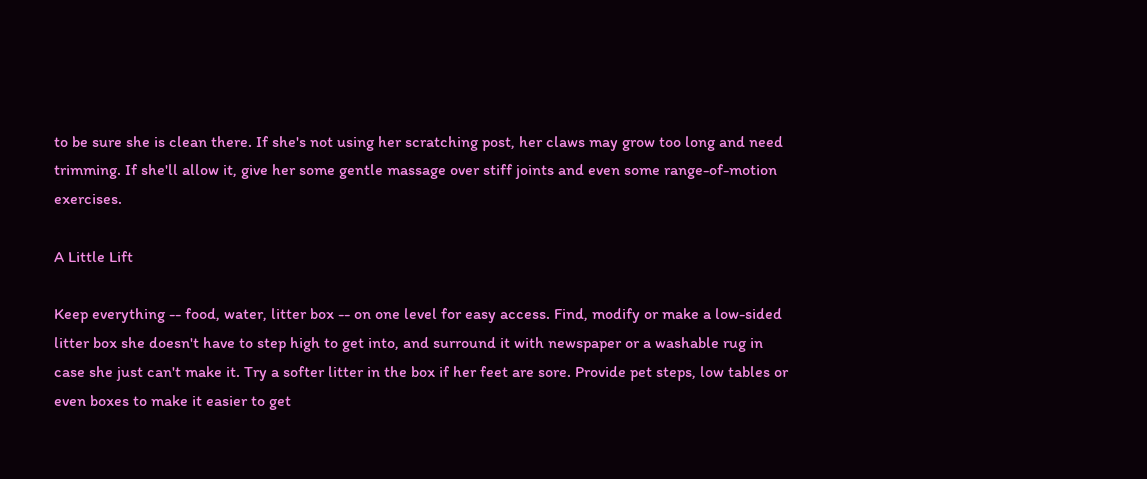to be sure she is clean there. If she's not using her scratching post, her claws may grow too long and need trimming. If she'll allow it, give her some gentle massage over stiff joints and even some range-of-motion exercises.

A Little Lift

Keep everything -- food, water, litter box -- on one level for easy access. Find, modify or make a low-sided litter box she doesn't have to step high to get into, and surround it with newspaper or a washable rug in case she just can't make it. Try a softer litter in the box if her feet are sore. Provide pet steps, low tables or even boxes to make it easier to get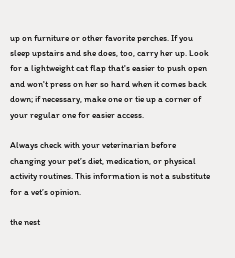up on furniture or other favorite perches. If you sleep upstairs and she does, too, carry her up. Look for a lightweight cat flap that's easier to push open and won't press on her so hard when it comes back down; if necessary, make one or tie up a corner of your regular one for easier access.

Always check with your veterinarian before changing your pet’s diet, medication, or physical activity routines. This information is not a substitute for a vet’s opinion.

the nest